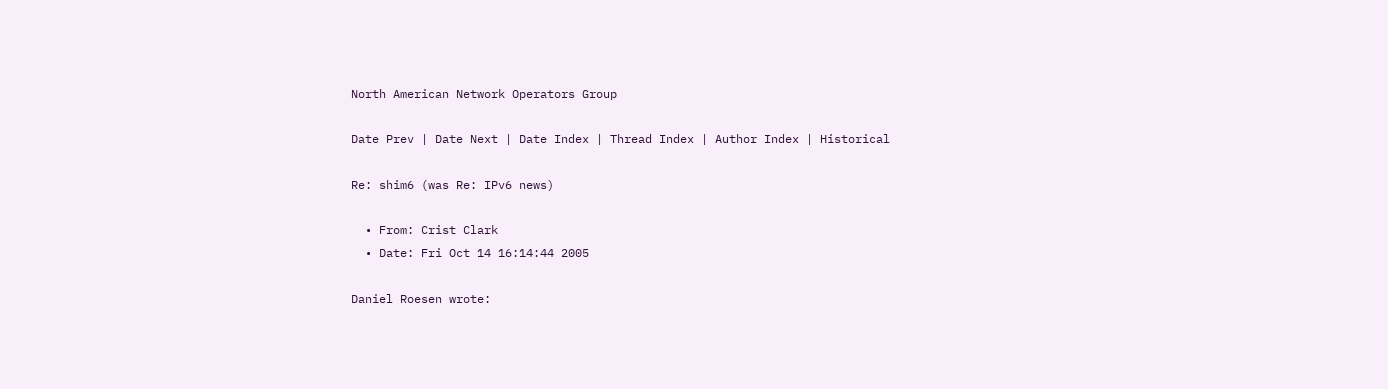North American Network Operators Group

Date Prev | Date Next | Date Index | Thread Index | Author Index | Historical

Re: shim6 (was Re: IPv6 news)

  • From: Crist Clark
  • Date: Fri Oct 14 16:14:44 2005

Daniel Roesen wrote: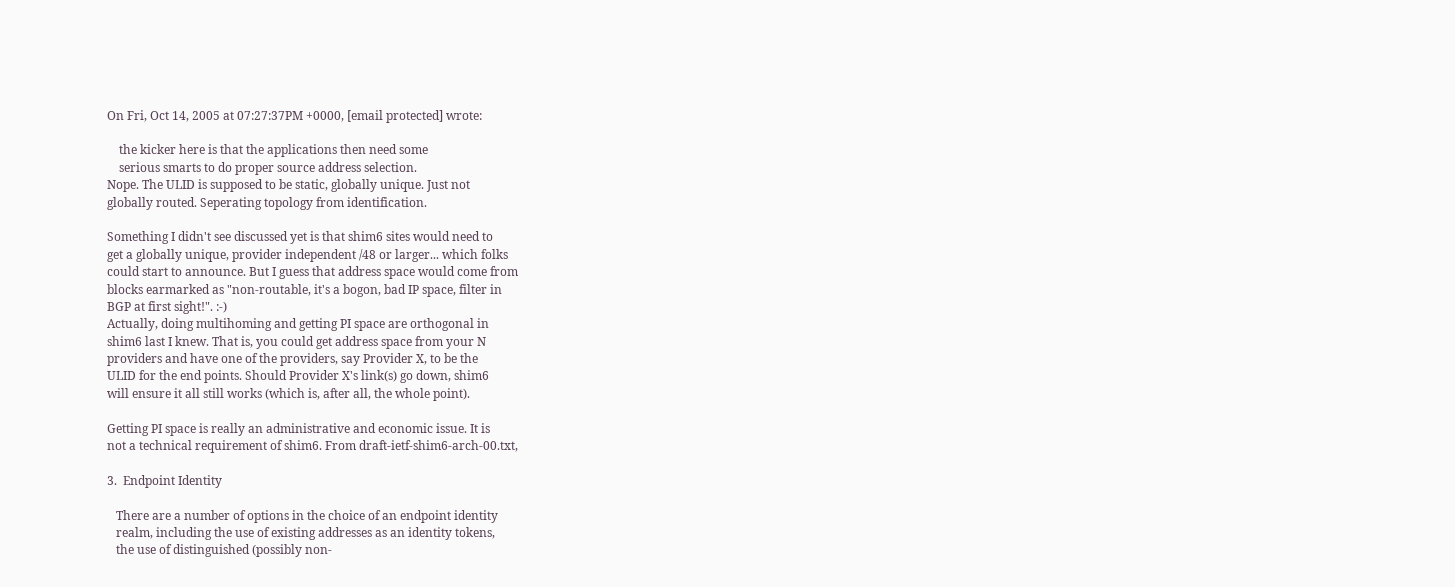On Fri, Oct 14, 2005 at 07:27:37PM +0000, [email protected] wrote:

    the kicker here is that the applications then need some
    serious smarts to do proper source address selection.
Nope. The ULID is supposed to be static, globally unique. Just not
globally routed. Seperating topology from identification.

Something I didn't see discussed yet is that shim6 sites would need to
get a globally unique, provider independent /48 or larger... which folks
could start to announce. But I guess that address space would come from
blocks earmarked as "non-routable, it's a bogon, bad IP space, filter in
BGP at first sight!". :-)
Actually, doing multihoming and getting PI space are orthogonal in
shim6 last I knew. That is, you could get address space from your N
providers and have one of the providers, say Provider X, to be the
ULID for the end points. Should Provider X's link(s) go down, shim6
will ensure it all still works (which is, after all, the whole point).

Getting PI space is really an administrative and economic issue. It is
not a technical requirement of shim6. From draft-ietf-shim6-arch-00.txt,

3.  Endpoint Identity

   There are a number of options in the choice of an endpoint identity
   realm, including the use of existing addresses as an identity tokens,
   the use of distinguished (possibly non-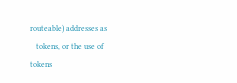routeable) addresses as
   tokens, or the use of tokens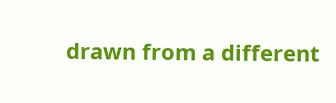drawn from a different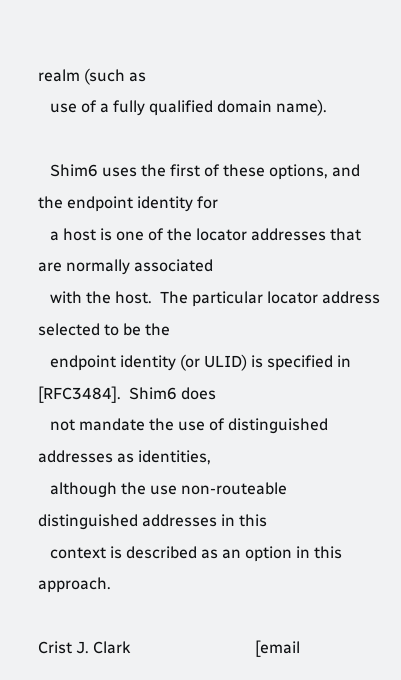realm (such as
   use of a fully qualified domain name).

   Shim6 uses the first of these options, and the endpoint identity for
   a host is one of the locator addresses that are normally associated
   with the host.  The particular locator address selected to be the
   endpoint identity (or ULID) is specified in [RFC3484].  Shim6 does
   not mandate the use of distinguished addresses as identities,
   although the use non-routeable distinguished addresses in this
   context is described as an option in this approach.

Crist J. Clark                               [email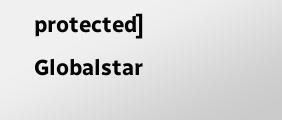protected]
Globalstar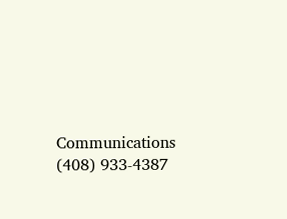Communications                                (408) 933-4387